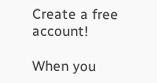Create a free account!

When you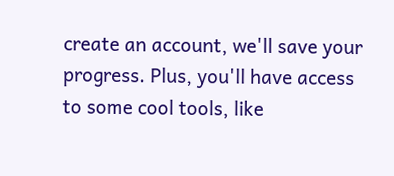create an account, we'll save your progress. Plus, you'll have access to some cool tools, like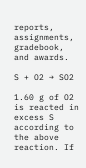reports, assignments, gradebook, and awards.

S + O2 → SO2

1.60 g of O2 is reacted in excess S according to the above reaction. If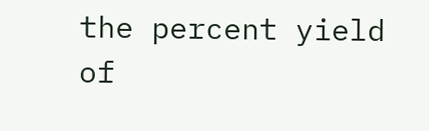the percent yield of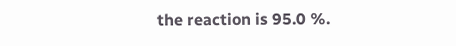the reaction is 95.0 %.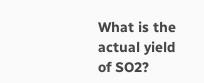What is the actual yield of SO2?